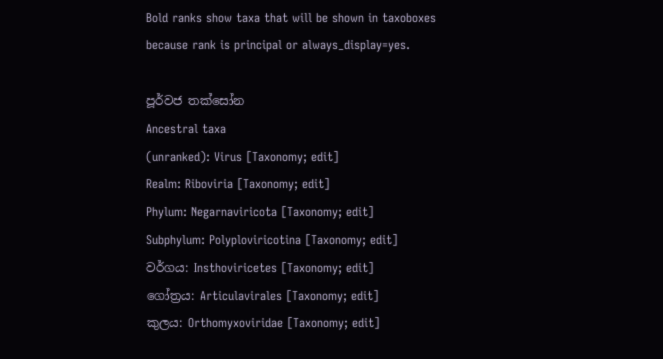Bold ranks show taxa that will be shown in taxoboxes
because rank is principal or always_display=yes.

පූර්වජ තක්සෝන
Ancestral taxa
(unranked): Virus [Taxonomy; edit]
Realm: Riboviria [Taxonomy; edit]
Phylum: Negarnaviricota [Taxonomy; edit]
Subphylum: Polyploviricotina [Taxonomy; edit]
වර්ගය: Insthoviricetes [Taxonomy; edit]
ගෝත්‍රය: Articulavirales [Taxonomy; edit]
කුලය: Orthomyxoviridae [Taxonomy; edit]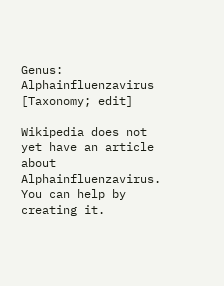Genus: Alphainfluenzavirus [Taxonomy; edit]

Wikipedia does not yet have an article about Alphainfluenzavirus. You can help by creating it.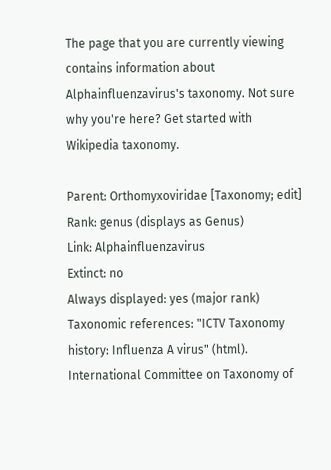The page that you are currently viewing contains information about Alphainfluenzavirus's taxonomy. Not sure why you're here? Get started with Wikipedia taxonomy.

Parent: Orthomyxoviridae [Taxonomy; edit]
Rank: genus (displays as Genus)
Link: Alphainfluenzavirus
Extinct: no
Always displayed: yes (major rank)
Taxonomic references: "ICTV Taxonomy history: Influenza A virus" (html). International Committee on Taxonomy of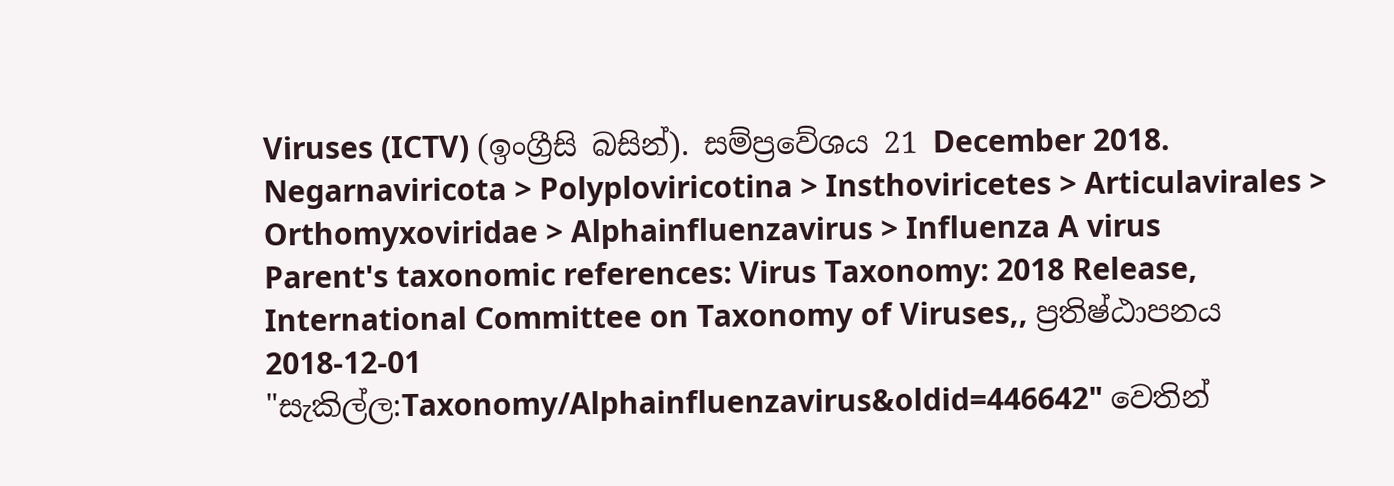Viruses (ICTV) (ඉංග්‍රීසි බසින්). සම්ප්‍රවේශය 21 December 2018. Negarnaviricota > Polyploviricotina > Insthoviricetes > Articulavirales > Orthomyxoviridae > Alphainfluenzavirus > Influenza A virus
Parent's taxonomic references: Virus Taxonomy: 2018 Release, International Committee on Taxonomy of Viruses,, ප්‍රතිෂ්ඨාපනය 2018-12-01
"සැකිල්ල:Taxonomy/Alphainfluenzavirus&oldid=446642" වෙතින්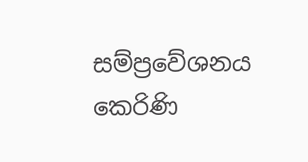සම්ප්‍රවේශනය කෙරිණි